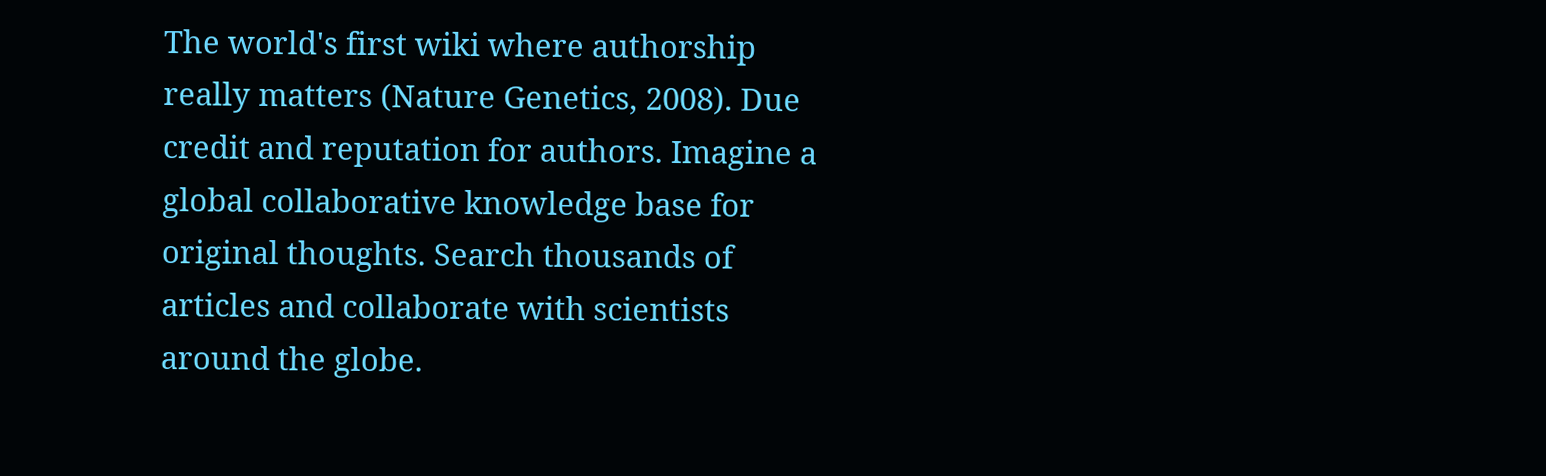The world's first wiki where authorship really matters (Nature Genetics, 2008). Due credit and reputation for authors. Imagine a global collaborative knowledge base for original thoughts. Search thousands of articles and collaborate with scientists around the globe.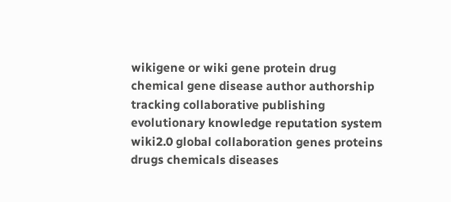wikigene or wiki gene protein drug chemical gene disease author authorship tracking collaborative publishing evolutionary knowledge reputation system wiki2.0 global collaboration genes proteins drugs chemicals diseases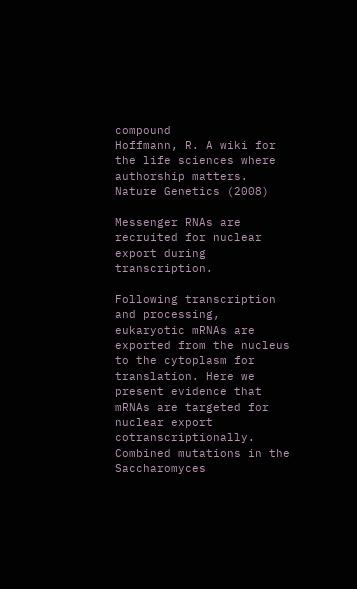compound
Hoffmann, R. A wiki for the life sciences where authorship matters. Nature Genetics (2008)

Messenger RNAs are recruited for nuclear export during transcription.

Following transcription and processing, eukaryotic mRNAs are exported from the nucleus to the cytoplasm for translation. Here we present evidence that mRNAs are targeted for nuclear export cotranscriptionally. Combined mutations in the Saccharomyces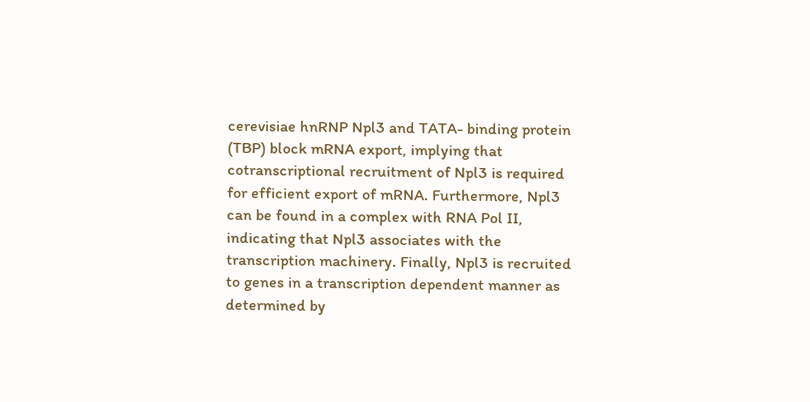cerevisiae hnRNP Npl3 and TATA- binding protein (TBP) block mRNA export, implying that cotranscriptional recruitment of Npl3 is required for efficient export of mRNA. Furthermore, Npl3 can be found in a complex with RNA Pol II, indicating that Npl3 associates with the transcription machinery. Finally, Npl3 is recruited to genes in a transcription dependent manner as determined by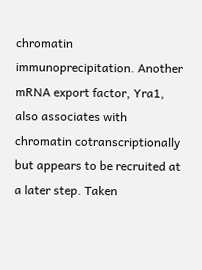chromatin immunoprecipitation. Another mRNA export factor, Yra1, also associates with chromatin cotranscriptionally but appears to be recruited at a later step. Taken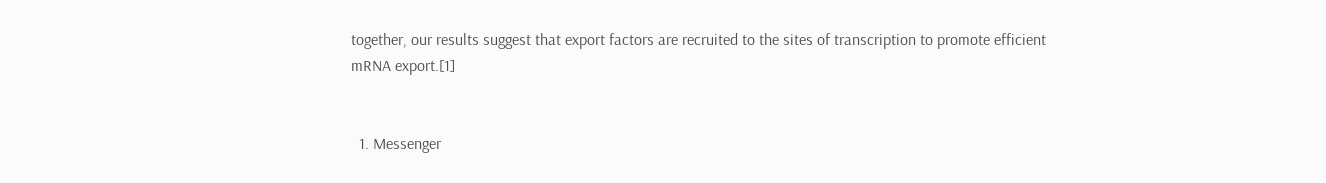together, our results suggest that export factors are recruited to the sites of transcription to promote efficient mRNA export.[1]


  1. Messenger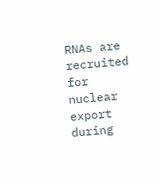RNAs are recruited for nuclear export during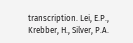transcription. Lei, E.P., Krebber, H., Silver, P.A.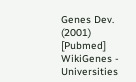Genes Dev. (2001) [Pubmed]
WikiGenes - Universities